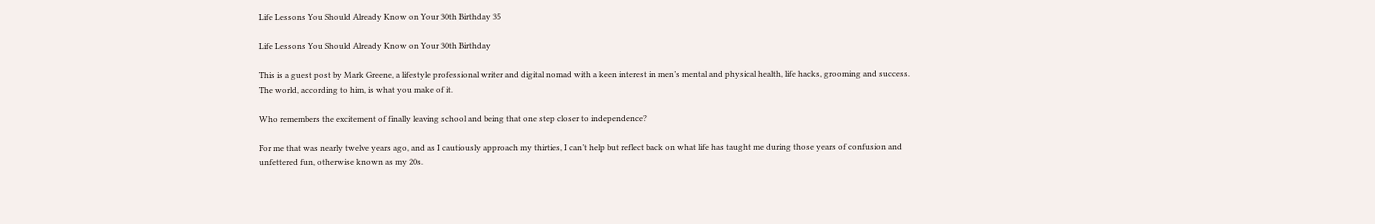Life Lessons You Should Already Know on Your 30th Birthday 35

Life Lessons You Should Already Know on Your 30th Birthday

This is a guest post by Mark Greene, a lifestyle professional writer and digital nomad with a keen interest in men’s mental and physical health, life hacks, grooming and success. The world, according to him, is what you make of it.

Who remembers the excitement of finally leaving school and being that one step closer to independence?

For me that was nearly twelve years ago, and as I cautiously approach my thirties, I can’t help but reflect back on what life has taught me during those years of confusion and unfettered fun, otherwise known as my 20s.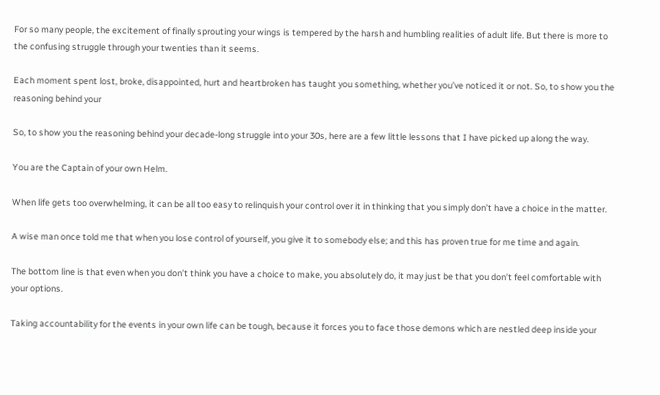For so many people, the excitement of finally sprouting your wings is tempered by the harsh and humbling realities of adult life. But there is more to the confusing struggle through your twenties than it seems.

Each moment spent lost, broke, disappointed, hurt and heartbroken has taught you something, whether you’ve noticed it or not. So, to show you the reasoning behind your

So, to show you the reasoning behind your decade-long struggle into your 30s, here are a few little lessons that I have picked up along the way.

You are the Captain of your own Helm.

When life gets too overwhelming, it can be all too easy to relinquish your control over it in thinking that you simply don’t have a choice in the matter.

A wise man once told me that when you lose control of yourself, you give it to somebody else; and this has proven true for me time and again.

The bottom line is that even when you don’t think you have a choice to make, you absolutely do, it may just be that you don’t feel comfortable with your options.

Taking accountability for the events in your own life can be tough, because it forces you to face those demons which are nestled deep inside your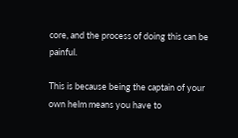core, and the process of doing this can be painful.

This is because being the captain of your own helm means you have to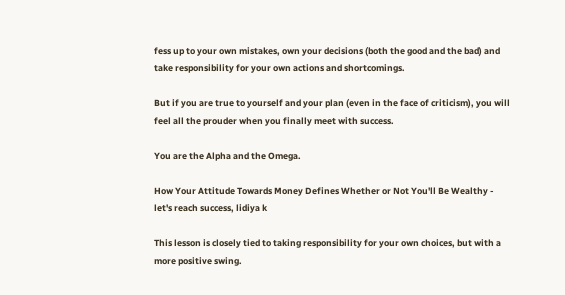fess up to your own mistakes, own your decisions (both the good and the bad) and take responsibility for your own actions and shortcomings.

But if you are true to yourself and your plan (even in the face of criticism), you will feel all the prouder when you finally meet with success.

You are the Alpha and the Omega.

How Your Attitude Towards Money Defines Whether or Not You'll Be Wealthy - let's reach success, lidiya k

This lesson is closely tied to taking responsibility for your own choices, but with a more positive swing.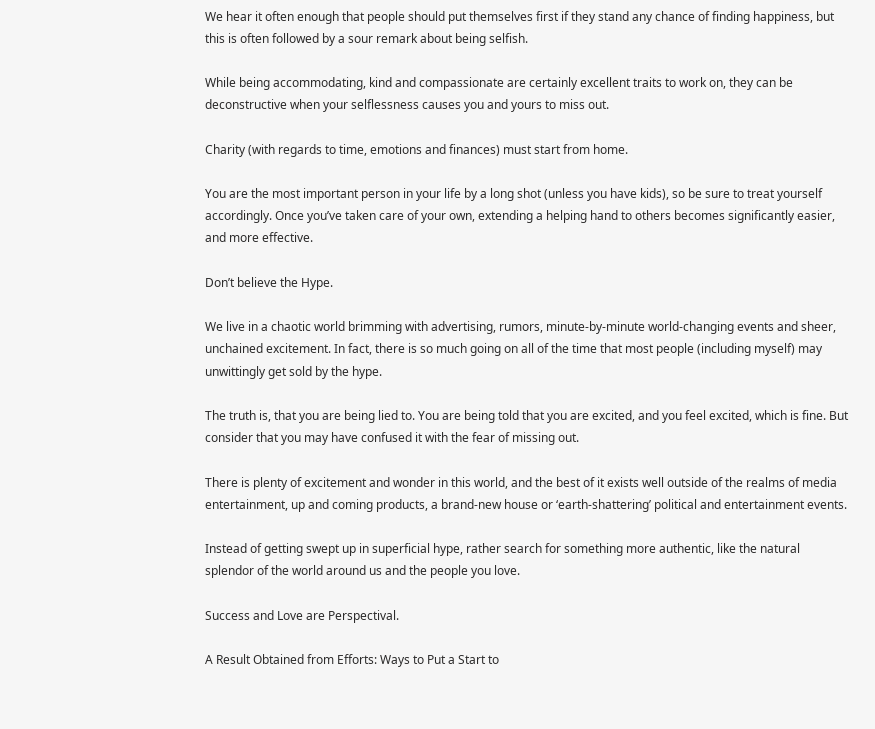We hear it often enough that people should put themselves first if they stand any chance of finding happiness, but this is often followed by a sour remark about being selfish.

While being accommodating, kind and compassionate are certainly excellent traits to work on, they can be deconstructive when your selflessness causes you and yours to miss out.

Charity (with regards to time, emotions and finances) must start from home.

You are the most important person in your life by a long shot (unless you have kids), so be sure to treat yourself accordingly. Once you’ve taken care of your own, extending a helping hand to others becomes significantly easier, and more effective.

Don’t believe the Hype.

We live in a chaotic world brimming with advertising, rumors, minute-by-minute world-changing events and sheer, unchained excitement. In fact, there is so much going on all of the time that most people (including myself) may unwittingly get sold by the hype.

The truth is, that you are being lied to. You are being told that you are excited, and you feel excited, which is fine. But consider that you may have confused it with the fear of missing out.

There is plenty of excitement and wonder in this world, and the best of it exists well outside of the realms of media entertainment, up and coming products, a brand-new house or ‘earth-shattering’ political and entertainment events.

Instead of getting swept up in superficial hype, rather search for something more authentic, like the natural splendor of the world around us and the people you love.

Success and Love are Perspectival.

A Result Obtained from Efforts: Ways to Put a Start to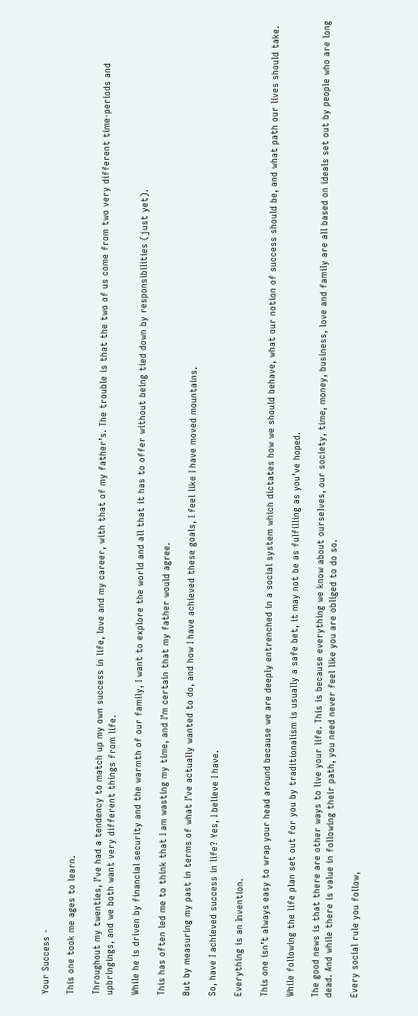Your Success -

This one took me ages to learn.

Throughout my twenties, I’ve had a tendency to match up my own success in life, love and my career, with that of my father’s. The trouble is that the two of us come from two very different time-periods and upbringings, and we both want very different things from life.

While he is driven by financial security and the warmth of our family, I want to explore the world and all that it has to offer without being tied down by responsibilities (just yet).

This has often led me to think that I am wasting my time, and I’m certain that my father would agree.

But by measuring my past in terms of what I’ve actually wanted to do, and how I have achieved these goals, I feel like I have moved mountains.

So, have I achieved success in life? Yes, I believe I have.

Everything is an Invention.

This one isn’t always easy to wrap your head around because we are deeply entrenched in a social system which dictates how we should behave, what our notion of success should be, and what path our lives should take.

While following the life plan set out for you by traditionalism is usually a safe bet, it may not be as fulfilling as you’ve hoped.

The good news is that there are other ways to live your life. This is because everything we know about ourselves, our society, time, money, business, love and family are all based on ideals set out by people who are long dead. And while there is value in following their path, you need never feel like you are obliged to do so.

Every social rule you follow,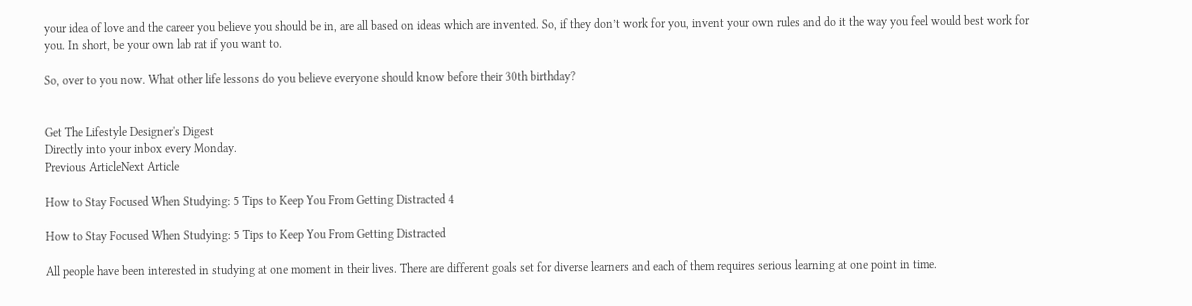your idea of love and the career you believe you should be in, are all based on ideas which are invented. So, if they don’t work for you, invent your own rules and do it the way you feel would best work for you. In short, be your own lab rat if you want to.

So, over to you now. What other life lessons do you believe everyone should know before their 30th birthday?


Get The Lifestyle Designer's Digest
Directly into your inbox every Monday.
Previous ArticleNext Article

How to Stay Focused When Studying: 5 Tips to Keep You From Getting Distracted 4

How to Stay Focused When Studying: 5 Tips to Keep You From Getting Distracted

All people have been interested in studying at one moment in their lives. There are different goals set for diverse learners and each of them requires serious learning at one point in time.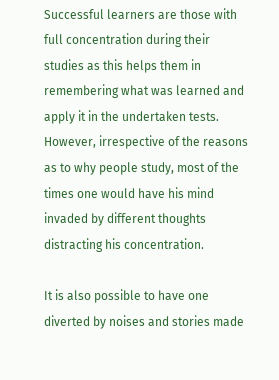Successful learners are those with full concentration during their studies as this helps them in remembering what was learned and apply it in the undertaken tests. However, irrespective of the reasons as to why people study, most of the times one would have his mind invaded by different thoughts distracting his concentration.

It is also possible to have one diverted by noises and stories made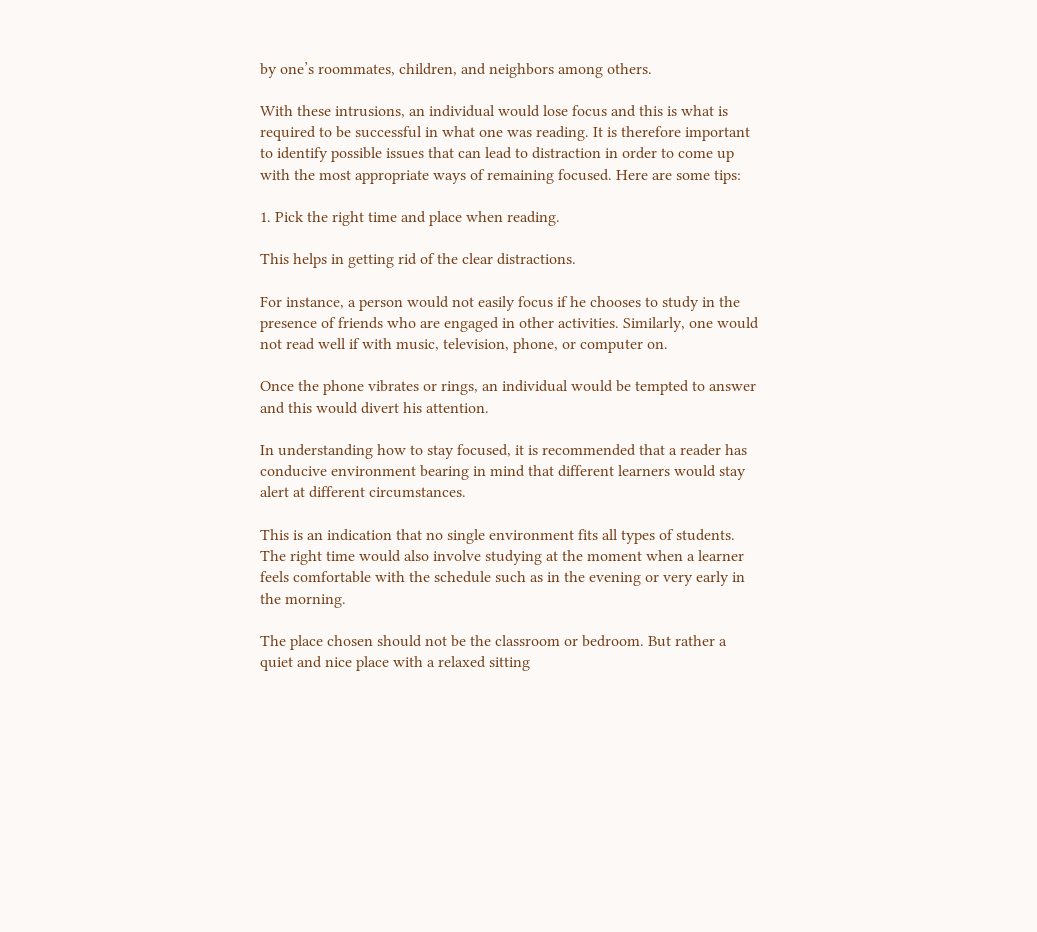by one’s roommates, children, and neighbors among others.

With these intrusions, an individual would lose focus and this is what is required to be successful in what one was reading. It is therefore important to identify possible issues that can lead to distraction in order to come up with the most appropriate ways of remaining focused. Here are some tips:

1. Pick the right time and place when reading.

This helps in getting rid of the clear distractions.

For instance, a person would not easily focus if he chooses to study in the presence of friends who are engaged in other activities. Similarly, one would not read well if with music, television, phone, or computer on.

Once the phone vibrates or rings, an individual would be tempted to answer and this would divert his attention.

In understanding how to stay focused, it is recommended that a reader has conducive environment bearing in mind that different learners would stay alert at different circumstances.

This is an indication that no single environment fits all types of students. The right time would also involve studying at the moment when a learner feels comfortable with the schedule such as in the evening or very early in the morning.

The place chosen should not be the classroom or bedroom. But rather a quiet and nice place with a relaxed sitting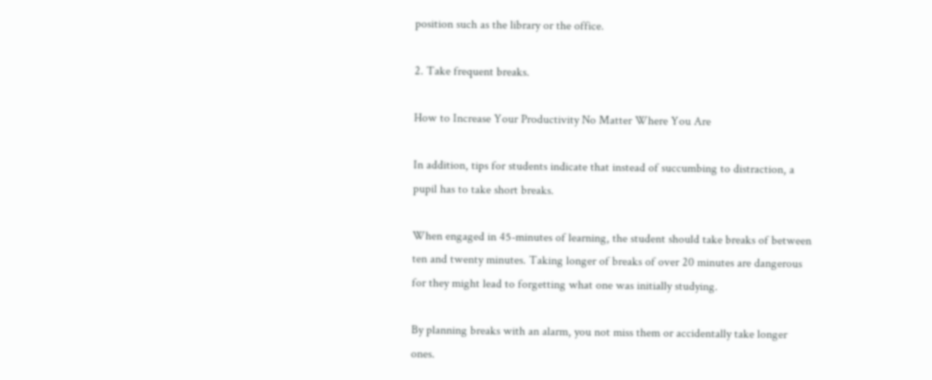position such as the library or the office.

2. Take frequent breaks.

How to Increase Your Productivity No Matter Where You Are

In addition, tips for students indicate that instead of succumbing to distraction, a pupil has to take short breaks.

When engaged in 45-minutes of learning, the student should take breaks of between ten and twenty minutes. Taking longer of breaks of over 20 minutes are dangerous for they might lead to forgetting what one was initially studying.

By planning breaks with an alarm, you not miss them or accidentally take longer ones.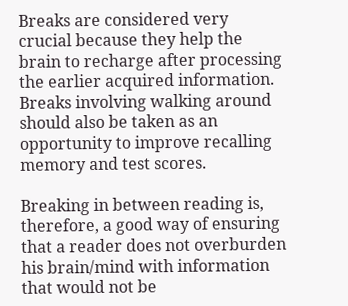Breaks are considered very crucial because they help the brain to recharge after processing the earlier acquired information. Breaks involving walking around should also be taken as an opportunity to improve recalling memory and test scores.

Breaking in between reading is, therefore, a good way of ensuring that a reader does not overburden his brain/mind with information that would not be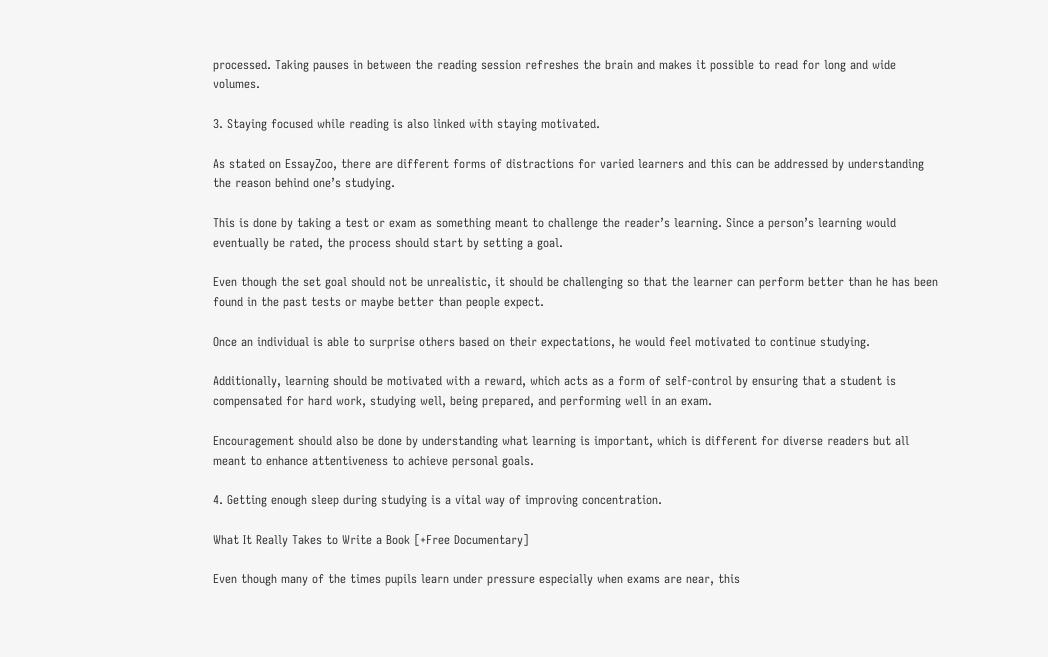processed. Taking pauses in between the reading session refreshes the brain and makes it possible to read for long and wide volumes.

3. Staying focused while reading is also linked with staying motivated.

As stated on EssayZoo, there are different forms of distractions for varied learners and this can be addressed by understanding the reason behind one’s studying.

This is done by taking a test or exam as something meant to challenge the reader’s learning. Since a person’s learning would eventually be rated, the process should start by setting a goal.

Even though the set goal should not be unrealistic, it should be challenging so that the learner can perform better than he has been found in the past tests or maybe better than people expect.

Once an individual is able to surprise others based on their expectations, he would feel motivated to continue studying.

Additionally, learning should be motivated with a reward, which acts as a form of self-control by ensuring that a student is compensated for hard work, studying well, being prepared, and performing well in an exam.

Encouragement should also be done by understanding what learning is important, which is different for diverse readers but all meant to enhance attentiveness to achieve personal goals.

4. Getting enough sleep during studying is a vital way of improving concentration.

What It Really Takes to Write a Book [+Free Documentary]

Even though many of the times pupils learn under pressure especially when exams are near, this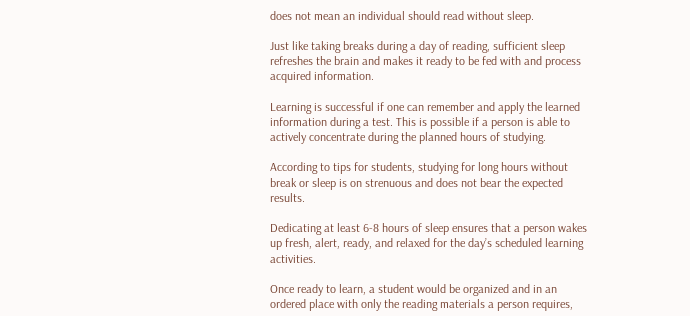does not mean an individual should read without sleep.

Just like taking breaks during a day of reading, sufficient sleep refreshes the brain and makes it ready to be fed with and process acquired information.

Learning is successful if one can remember and apply the learned information during a test. This is possible if a person is able to actively concentrate during the planned hours of studying.

According to tips for students, studying for long hours without break or sleep is on strenuous and does not bear the expected results.

Dedicating at least 6-8 hours of sleep ensures that a person wakes up fresh, alert, ready, and relaxed for the day’s scheduled learning activities.

Once ready to learn, a student would be organized and in an ordered place with only the reading materials a person requires,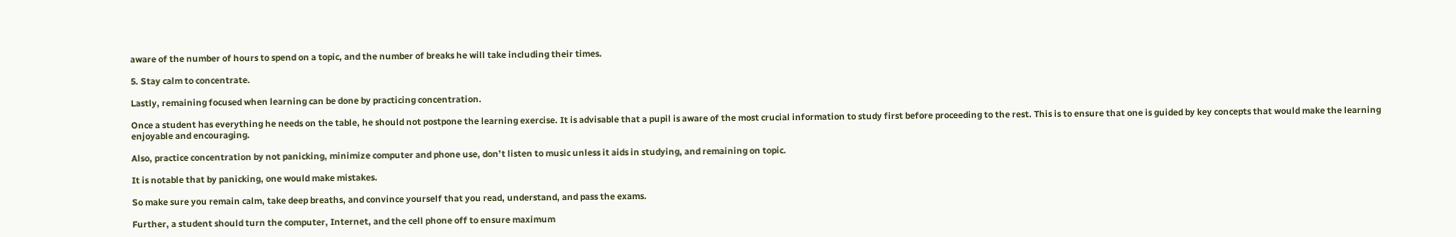aware of the number of hours to spend on a topic, and the number of breaks he will take including their times.

5. Stay calm to concentrate.

Lastly, remaining focused when learning can be done by practicing concentration.

Once a student has everything he needs on the table, he should not postpone the learning exercise. It is advisable that a pupil is aware of the most crucial information to study first before proceeding to the rest. This is to ensure that one is guided by key concepts that would make the learning enjoyable and encouraging.

Also, practice concentration by not panicking, minimize computer and phone use, don’t listen to music unless it aids in studying, and remaining on topic.

It is notable that by panicking, one would make mistakes.

So make sure you remain calm, take deep breaths, and convince yourself that you read, understand, and pass the exams.

Further, a student should turn the computer, Internet, and the cell phone off to ensure maximum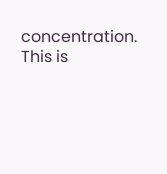concentration. This is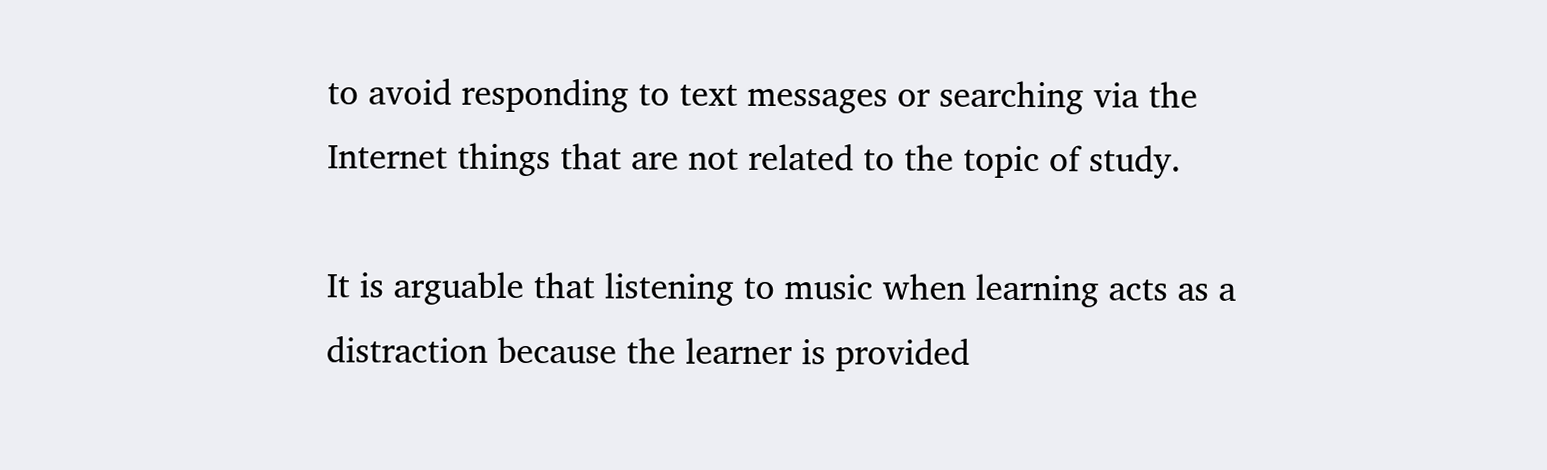to avoid responding to text messages or searching via the Internet things that are not related to the topic of study.

It is arguable that listening to music when learning acts as a distraction because the learner is provided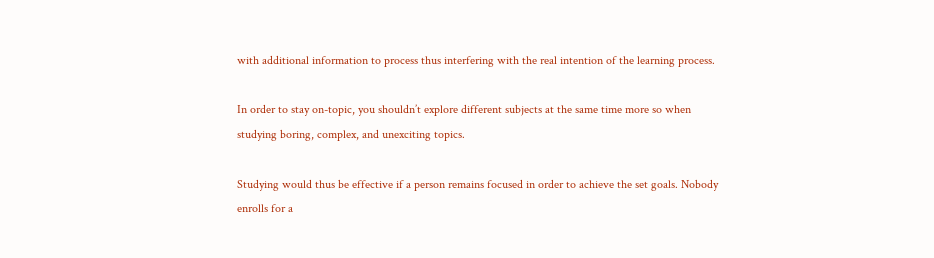with additional information to process thus interfering with the real intention of the learning process.

In order to stay on-topic, you shouldn’t explore different subjects at the same time more so when studying boring, complex, and unexciting topics.

Studying would thus be effective if a person remains focused in order to achieve the set goals. Nobody enrolls for a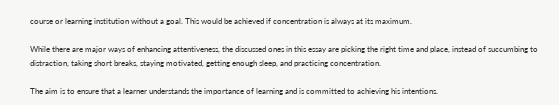course or learning institution without a goal. This would be achieved if concentration is always at its maximum.

While there are major ways of enhancing attentiveness, the discussed ones in this essay are picking the right time and place, instead of succumbing to distraction, taking short breaks, staying motivated, getting enough sleep, and practicing concentration.

The aim is to ensure that a learner understands the importance of learning and is committed to achieving his intentions.